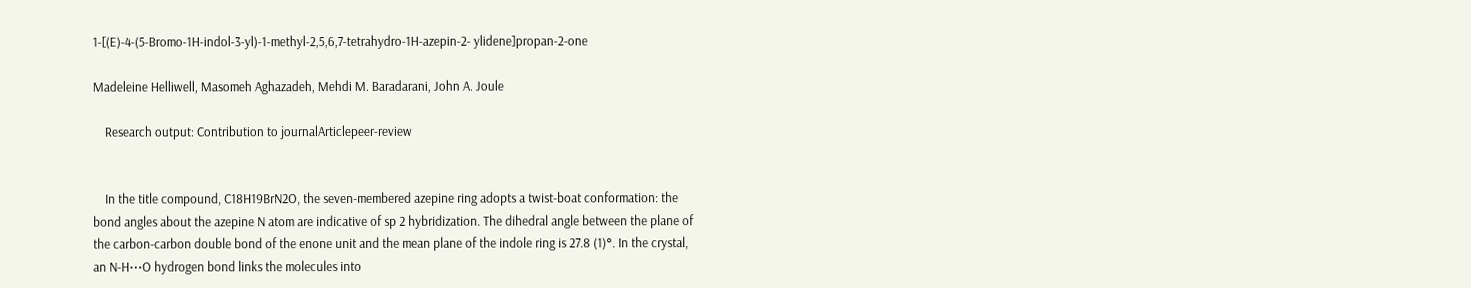1-[(E)-4-(5-Bromo-1H-indol-3-yl)-1-methyl-2,5,6,7-tetrahydro-1H-azepin-2- ylidene]propan-2-one

Madeleine Helliwell, Masomeh Aghazadeh, Mehdi M. Baradarani, John A. Joule

    Research output: Contribution to journalArticlepeer-review


    In the title compound, C18H19BrN2O, the seven-membered azepine ring adopts a twist-boat conformation: the bond angles about the azepine N atom are indicative of sp 2 hybridization. The dihedral angle between the plane of the carbon-carbon double bond of the enone unit and the mean plane of the indole ring is 27.8 (1)°. In the crystal, an N-H⋯O hydrogen bond links the molecules into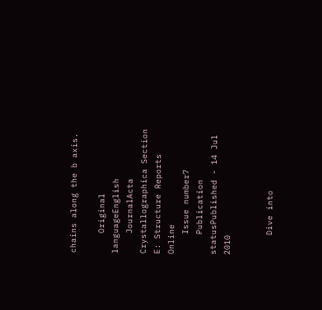chains along the b axis.

    Original languageEnglish
    JournalActa Crystallographica Section E: Structure Reports Online
    Issue number7
    Publication statusPublished - 14 Jul 2010


    Dive into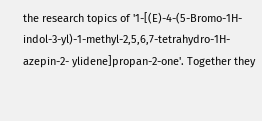the research topics of '1-[(E)-4-(5-Bromo-1H-indol-3-yl)-1-methyl-2,5,6,7-tetrahydro-1H-azepin-2- ylidene]propan-2-one'. Together they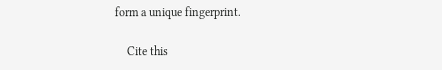form a unique fingerprint.

    Cite this